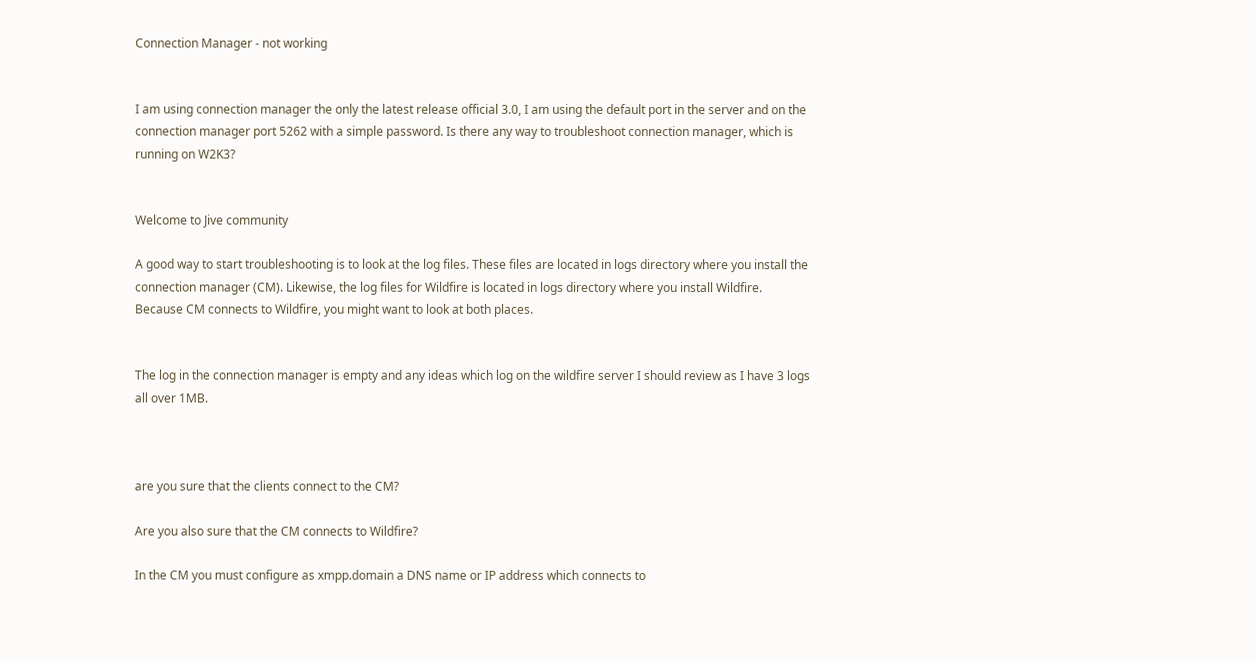Connection Manager - not working


I am using connection manager the only the latest release official 3.0, I am using the default port in the server and on the connection manager port 5262 with a simple password. Is there any way to troubleshoot connection manager, which is running on W2K3?


Welcome to Jive community

A good way to start troubleshooting is to look at the log files. These files are located in logs directory where you install the connection manager (CM). Likewise, the log files for Wildfire is located in logs directory where you install Wildfire. Because CM connects to Wildfire, you might want to look at both places.


The log in the connection manager is empty and any ideas which log on the wildfire server I should review as I have 3 logs all over 1MB.



are you sure that the clients connect to the CM?

Are you also sure that the CM connects to Wildfire?

In the CM you must configure as xmpp.domain a DNS name or IP address which connects to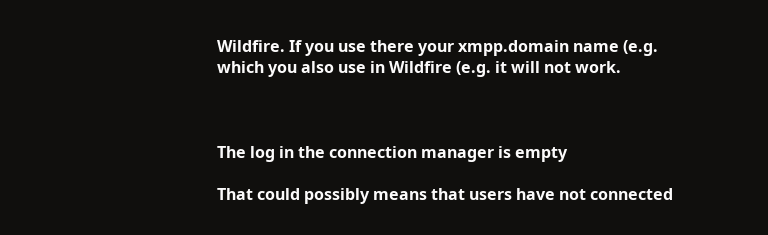Wildfire. If you use there your xmpp.domain name (e.g. which you also use in Wildfire (e.g. it will not work.



The log in the connection manager is empty

That could possibly means that users have not connected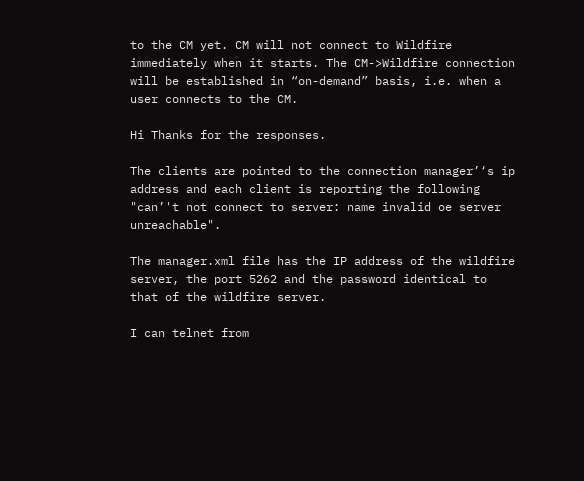to the CM yet. CM will not connect to Wildfire immediately when it starts. The CM->Wildfire connection will be established in “on-demand” basis, i.e. when a user connects to the CM.

Hi Thanks for the responses.

The clients are pointed to the connection manager’‘s ip address and each client is reporting the following "can’'t not connect to server: name invalid oe server unreachable".

The manager.xml file has the IP address of the wildfire server, the port 5262 and the password identical to that of the wildfire server.

I can telnet from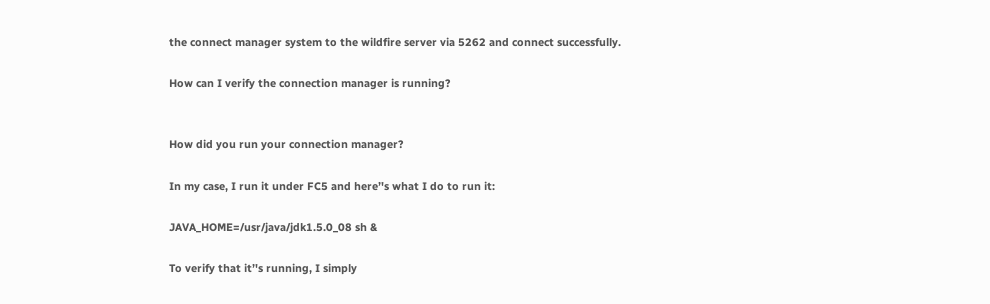the connect manager system to the wildfire server via 5262 and connect successfully.

How can I verify the connection manager is running?


How did you run your connection manager?

In my case, I run it under FC5 and here’'s what I do to run it:

JAVA_HOME=/usr/java/jdk1.5.0_08 sh &

To verify that it’'s running, I simply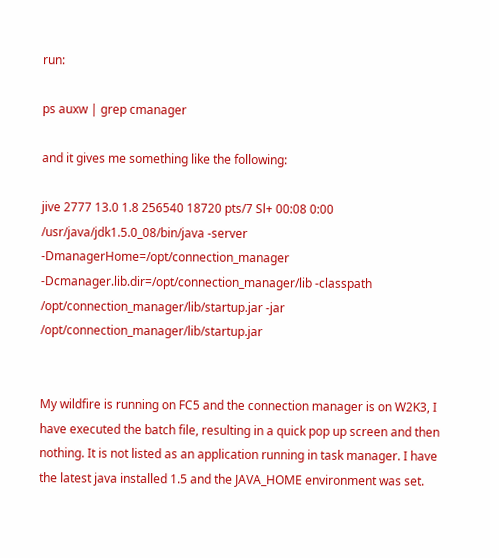run:

ps auxw | grep cmanager

and it gives me something like the following:

jive 2777 13.0 1.8 256540 18720 pts/7 Sl+ 00:08 0:00 /usr/java/jdk1.5.0_08/bin/java -server -DmanagerHome=/opt/connection_manager -Dcmanager.lib.dir=/opt/connection_manager/lib -classpath /opt/connection_manager/lib/startup.jar -jar /opt/connection_manager/lib/startup.jar


My wildfire is running on FC5 and the connection manager is on W2K3, I have executed the batch file, resulting in a quick pop up screen and then nothing. It is not listed as an application running in task manager. I have the latest java installed 1.5 and the JAVA_HOME environment was set.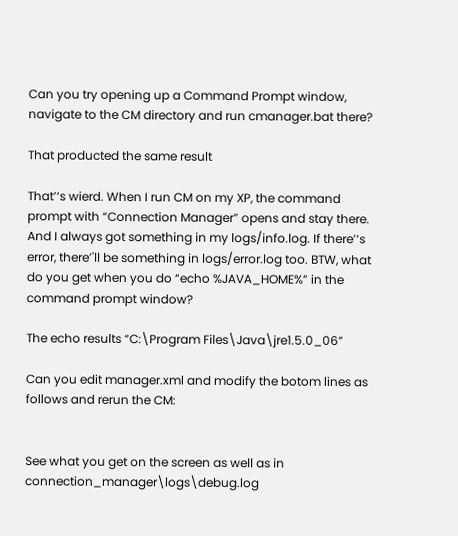Can you try opening up a Command Prompt window, navigate to the CM directory and run cmanager.bat there?

That producted the same result

That’‘s wierd. When I run CM on my XP, the command prompt with “Connection Manager” opens and stay there. And I always got something in my logs/info.log. If there’‘s error, there’'ll be something in logs/error.log too. BTW, what do you get when you do “echo %JAVA_HOME%” in the command prompt window?

The echo results “C:\Program Files\Java\jre1.5.0_06”

Can you edit manager.xml and modify the botom lines as follows and rerun the CM:


See what you get on the screen as well as in connection_manager\logs\debug.log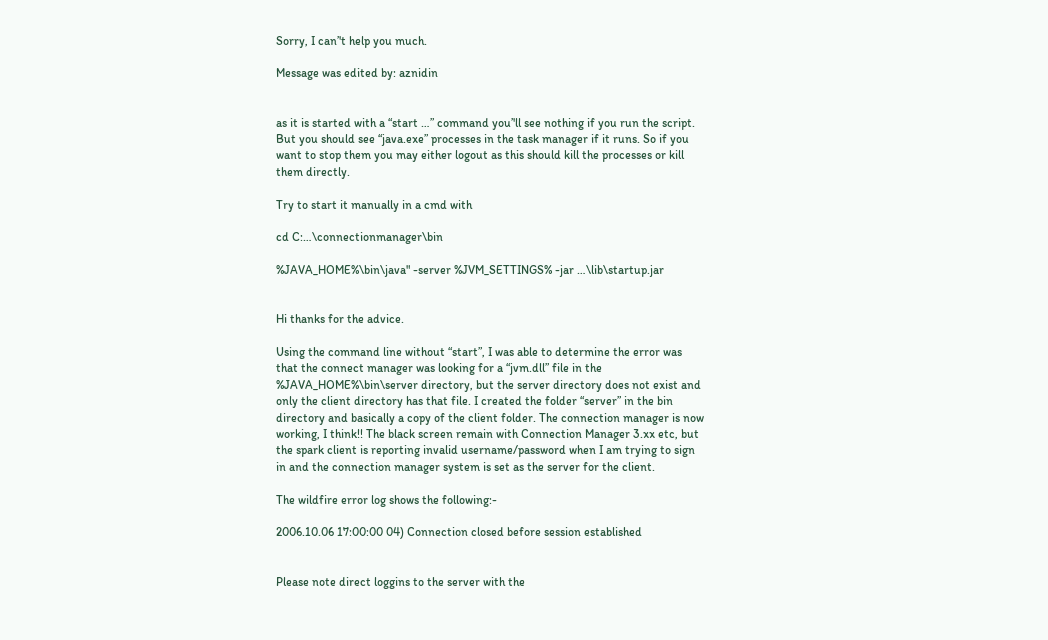Sorry, I can’'t help you much.

Message was edited by: aznidin


as it is started with a “start …” command you’'ll see nothing if you run the script. But you should see “java.exe” processes in the task manager if it runs. So if you want to stop them you may either logout as this should kill the processes or kill them directly.

Try to start it manually in a cmd with

cd C:…\connectionmanager\bin

%JAVA_HOME%\bin\java" -server %JVM_SETTINGS% -jar …\lib\startup.jar


Hi thanks for the advice.

Using the command line without “start”, I was able to determine the error was that the connect manager was looking for a “jvm.dll” file in the %JAVA_HOME%\bin\server directory, but the server directory does not exist and only the client directory has that file. I created the folder “server” in the bin directory and basically a copy of the client folder. The connection manager is now working, I think!! The black screen remain with Connection Manager 3.xx etc, but the spark client is reporting invalid username/password when I am trying to sign in and the connection manager system is set as the server for the client.

The wildfire error log shows the following:-

2006.10.06 17:00:00 04) Connection closed before session established


Please note direct loggins to the server with the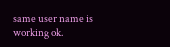same user name is working ok.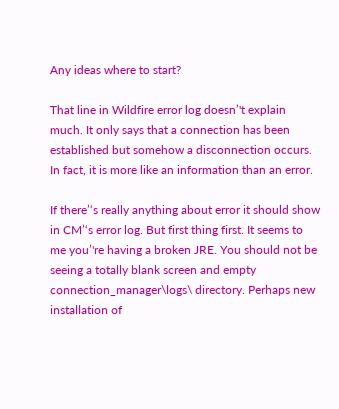Any ideas where to start?

That line in Wildfire error log doesn’'t explain much. It only says that a connection has been established but somehow a disconnection occurs. In fact, it is more like an information than an error.

If there’‘s really anything about error it should show in CM’‘s error log. But first thing first. It seems to me you’'re having a broken JRE. You should not be seeing a totally blank screen and empty connection_manager\logs\ directory. Perhaps new installation of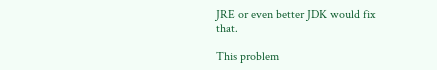JRE or even better JDK would fix that.

This problem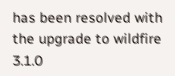has been resolved with the upgrade to wildfire 3.1.0